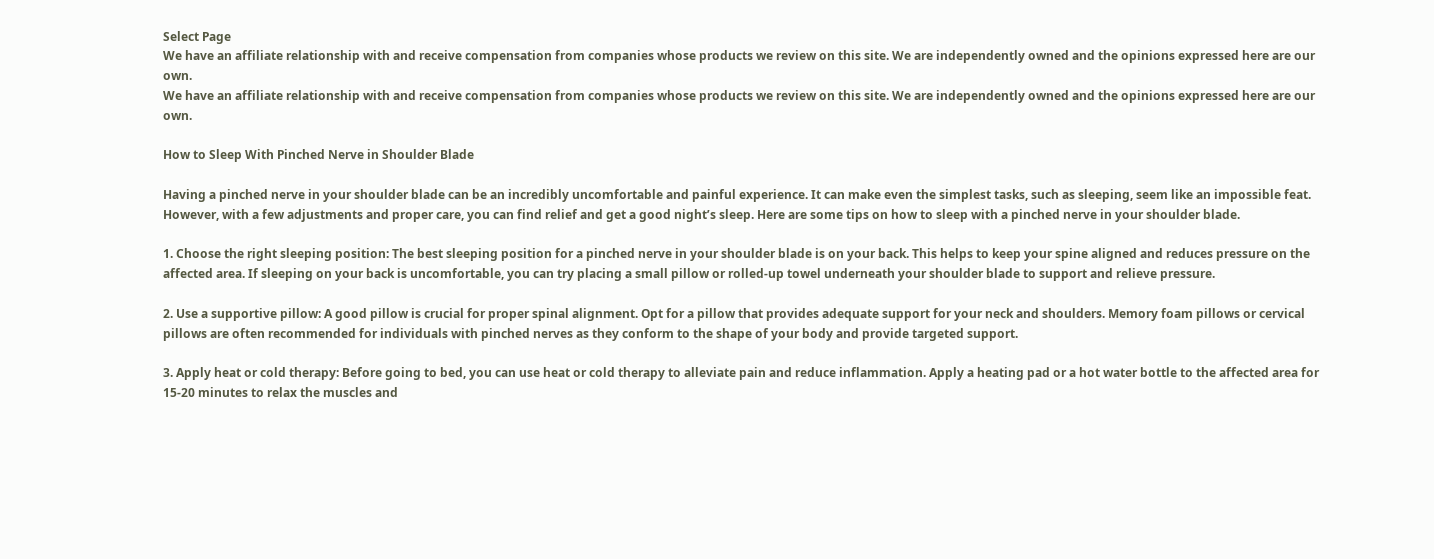Select Page
We have an affiliate relationship with and receive compensation from companies whose products we review on this site. We are independently owned and the opinions expressed here are our own.
We have an affiliate relationship with and receive compensation from companies whose products we review on this site. We are independently owned and the opinions expressed here are our own.

How to Sleep With Pinched Nerve in Shoulder Blade

Having a pinched nerve in your shoulder blade can be an incredibly uncomfortable and painful experience. It can make even the simplest tasks, such as sleeping, seem like an impossible feat. However, with a few adjustments and proper care, you can find relief and get a good night’s sleep. Here are some tips on how to sleep with a pinched nerve in your shoulder blade.

1. Choose the right sleeping position: The best sleeping position for a pinched nerve in your shoulder blade is on your back. This helps to keep your spine aligned and reduces pressure on the affected area. If sleeping on your back is uncomfortable, you can try placing a small pillow or rolled-up towel underneath your shoulder blade to support and relieve pressure.

2. Use a supportive pillow: A good pillow is crucial for proper spinal alignment. Opt for a pillow that provides adequate support for your neck and shoulders. Memory foam pillows or cervical pillows are often recommended for individuals with pinched nerves as they conform to the shape of your body and provide targeted support.

3. Apply heat or cold therapy: Before going to bed, you can use heat or cold therapy to alleviate pain and reduce inflammation. Apply a heating pad or a hot water bottle to the affected area for 15-20 minutes to relax the muscles and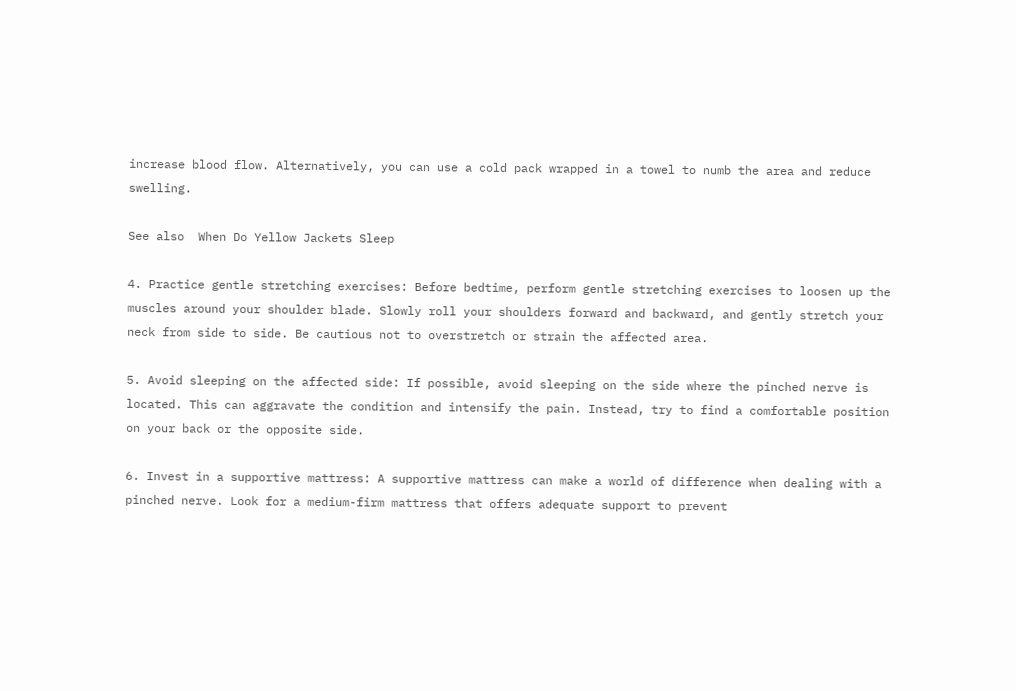increase blood flow. Alternatively, you can use a cold pack wrapped in a towel to numb the area and reduce swelling.

See also  When Do Yellow Jackets Sleep

4. Practice gentle stretching exercises: Before bedtime, perform gentle stretching exercises to loosen up the muscles around your shoulder blade. Slowly roll your shoulders forward and backward, and gently stretch your neck from side to side. Be cautious not to overstretch or strain the affected area.

5. Avoid sleeping on the affected side: If possible, avoid sleeping on the side where the pinched nerve is located. This can aggravate the condition and intensify the pain. Instead, try to find a comfortable position on your back or the opposite side.

6. Invest in a supportive mattress: A supportive mattress can make a world of difference when dealing with a pinched nerve. Look for a medium-firm mattress that offers adequate support to prevent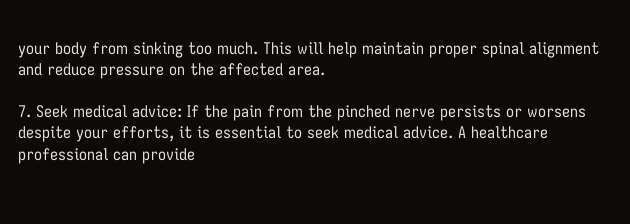your body from sinking too much. This will help maintain proper spinal alignment and reduce pressure on the affected area.

7. Seek medical advice: If the pain from the pinched nerve persists or worsens despite your efforts, it is essential to seek medical advice. A healthcare professional can provide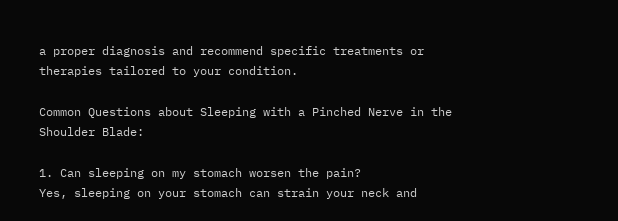a proper diagnosis and recommend specific treatments or therapies tailored to your condition.

Common Questions about Sleeping with a Pinched Nerve in the Shoulder Blade:

1. Can sleeping on my stomach worsen the pain?
Yes, sleeping on your stomach can strain your neck and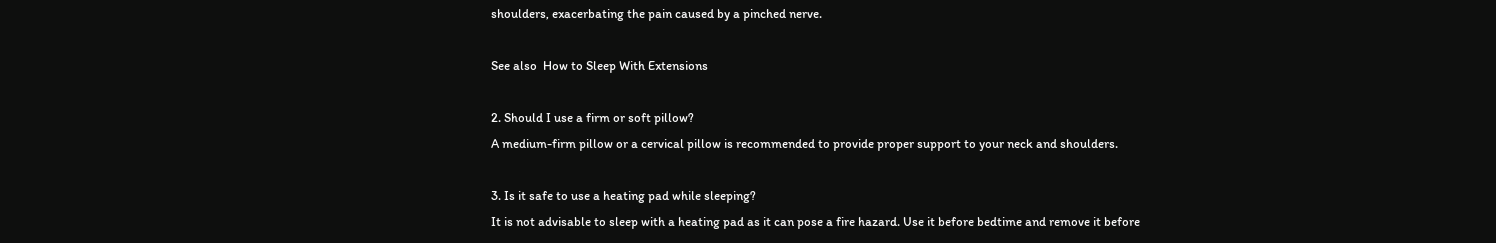shoulders, exacerbating the pain caused by a pinched nerve.

See also  How to Sleep With Extensions

2. Should I use a firm or soft pillow?
A medium-firm pillow or a cervical pillow is recommended to provide proper support to your neck and shoulders.

3. Is it safe to use a heating pad while sleeping?
It is not advisable to sleep with a heating pad as it can pose a fire hazard. Use it before bedtime and remove it before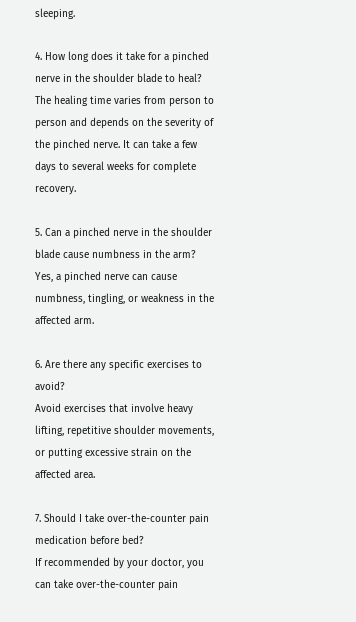sleeping.

4. How long does it take for a pinched nerve in the shoulder blade to heal?
The healing time varies from person to person and depends on the severity of the pinched nerve. It can take a few days to several weeks for complete recovery.

5. Can a pinched nerve in the shoulder blade cause numbness in the arm?
Yes, a pinched nerve can cause numbness, tingling, or weakness in the affected arm.

6. Are there any specific exercises to avoid?
Avoid exercises that involve heavy lifting, repetitive shoulder movements, or putting excessive strain on the affected area.

7. Should I take over-the-counter pain medication before bed?
If recommended by your doctor, you can take over-the-counter pain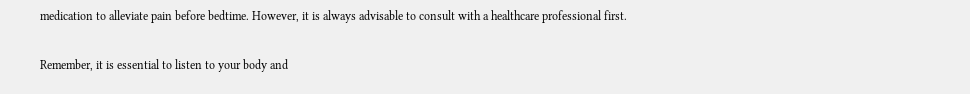medication to alleviate pain before bedtime. However, it is always advisable to consult with a healthcare professional first.

Remember, it is essential to listen to your body and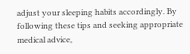adjust your sleeping habits accordingly. By following these tips and seeking appropriate medical advice,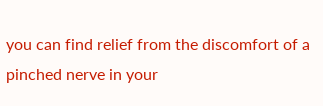you can find relief from the discomfort of a pinched nerve in your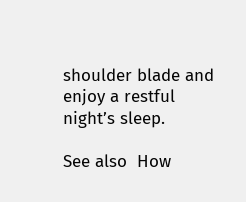shoulder blade and enjoy a restful night’s sleep.

See also  How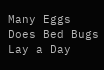Many Eggs Does Bed Bugs Lay a Day